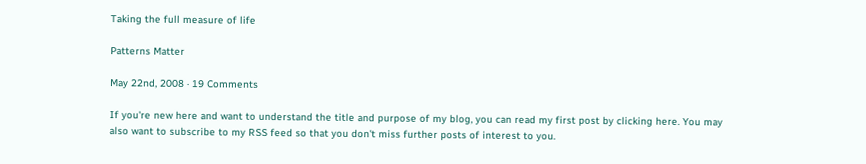Taking the full measure of life

Patterns Matter

May 22nd, 2008 · 19 Comments

If you're new here and want to understand the title and purpose of my blog, you can read my first post by clicking here. You may also want to subscribe to my RSS feed so that you don't miss further posts of interest to you.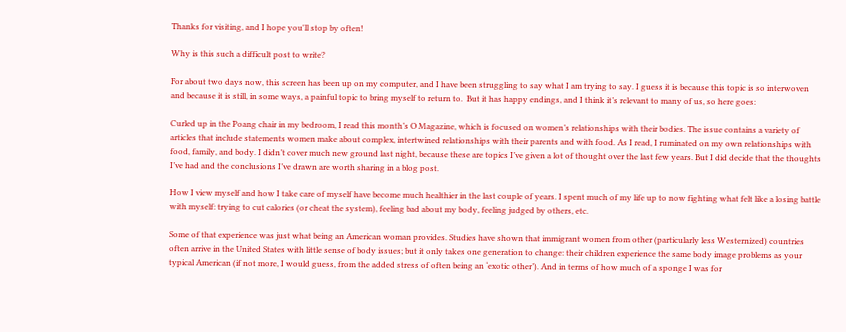Thanks for visiting, and I hope you'll stop by often!

Why is this such a difficult post to write?

For about two days now, this screen has been up on my computer, and I have been struggling to say what I am trying to say. I guess it is because this topic is so interwoven and because it is still, in some ways, a painful topic to bring myself to return to.  But it has happy endings, and I think it’s relevant to many of us, so here goes:

Curled up in the Poang chair in my bedroom, I read this month’s O Magazine, which is focused on women’s relationships with their bodies. The issue contains a variety of articles that include statements women make about complex, intertwined relationships with their parents and with food. As I read, I ruminated on my own relationships with food, family, and body. I didn’t cover much new ground last night, because these are topics I’ve given a lot of thought over the last few years. But I did decide that the thoughts I’ve had and the conclusions I’ve drawn are worth sharing in a blog post.

How I view myself and how I take care of myself have become much healthier in the last couple of years. I spent much of my life up to now fighting what felt like a losing battle with myself: trying to cut calories (or cheat the system), feeling bad about my body, feeling judged by others, etc.

Some of that experience was just what being an American woman provides. Studies have shown that immigrant women from other (particularly less Westernized) countries often arrive in the United States with little sense of body issues; but it only takes one generation to change: their children experience the same body image problems as your typical American (if not more, I would guess, from the added stress of often being an ‘exotic other’). And in terms of how much of a sponge I was for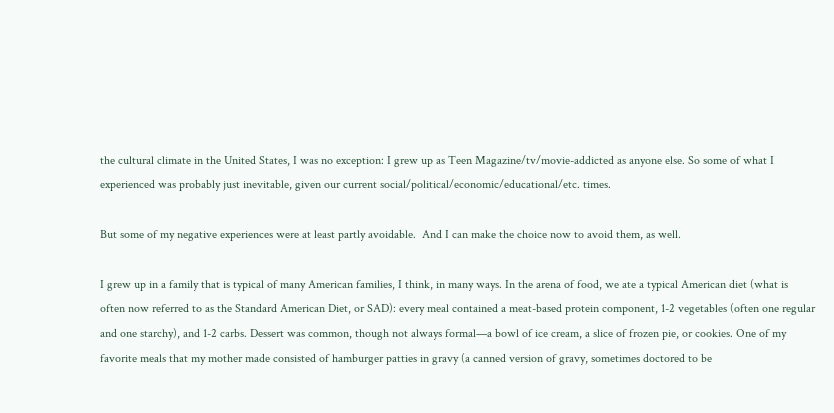the cultural climate in the United States, I was no exception: I grew up as Teen Magazine/tv/movie-addicted as anyone else. So some of what I experienced was probably just inevitable, given our current social/political/economic/educational/etc. times.

But some of my negative experiences were at least partly avoidable.  And I can make the choice now to avoid them, as well.

I grew up in a family that is typical of many American families, I think, in many ways. In the arena of food, we ate a typical American diet (what is often now referred to as the Standard American Diet, or SAD): every meal contained a meat-based protein component, 1-2 vegetables (often one regular and one starchy), and 1-2 carbs. Dessert was common, though not always formal—a bowl of ice cream, a slice of frozen pie, or cookies. One of my favorite meals that my mother made consisted of hamburger patties in gravy (a canned version of gravy, sometimes doctored to be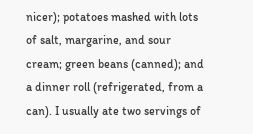nicer); potatoes mashed with lots of salt, margarine, and sour cream; green beans (canned); and a dinner roll (refrigerated, from a can). I usually ate two servings of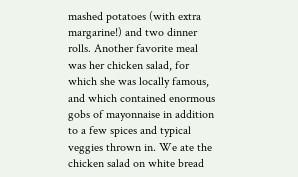mashed potatoes (with extra margarine!) and two dinner rolls. Another favorite meal was her chicken salad, for which she was locally famous, and which contained enormous gobs of mayonnaise in addition to a few spices and typical veggies thrown in. We ate the chicken salad on white bread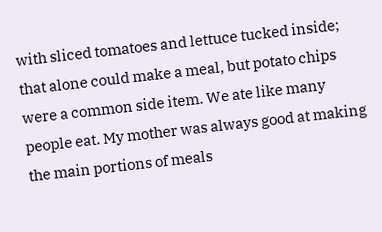with sliced tomatoes and lettuce tucked inside; that alone could make a meal, but potato chips were a common side item. We ate like many people eat. My mother was always good at making the main portions of meals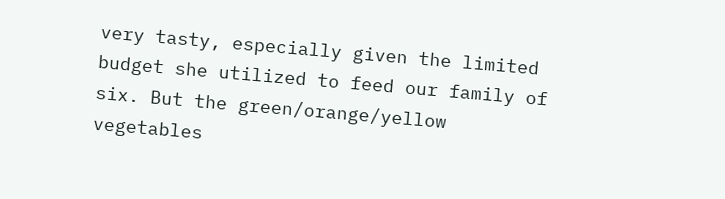very tasty, especially given the limited budget she utilized to feed our family of six. But the green/orange/yellow vegetables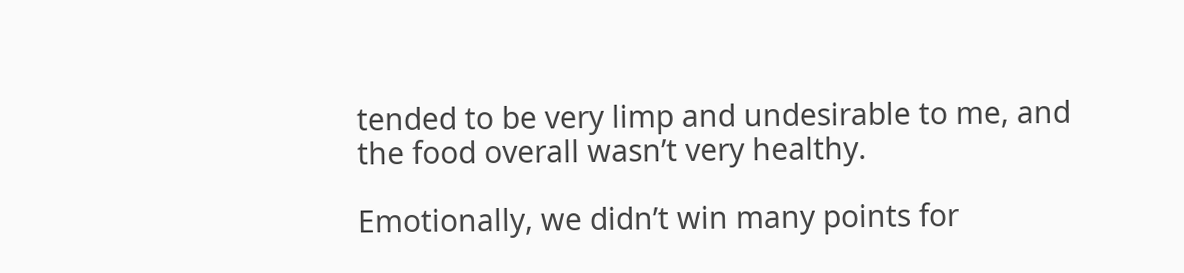tended to be very limp and undesirable to me, and the food overall wasn’t very healthy.

Emotionally, we didn’t win many points for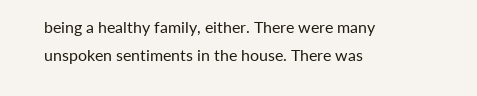being a healthy family, either. There were many unspoken sentiments in the house. There was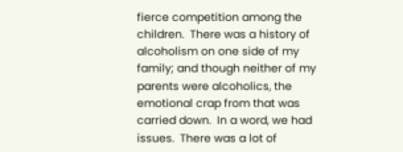fierce competition among the children.  There was a history of alcoholism on one side of my family; and though neither of my parents were alcoholics, the emotional crap from that was carried down.  In a word, we had issues.  There was a lot of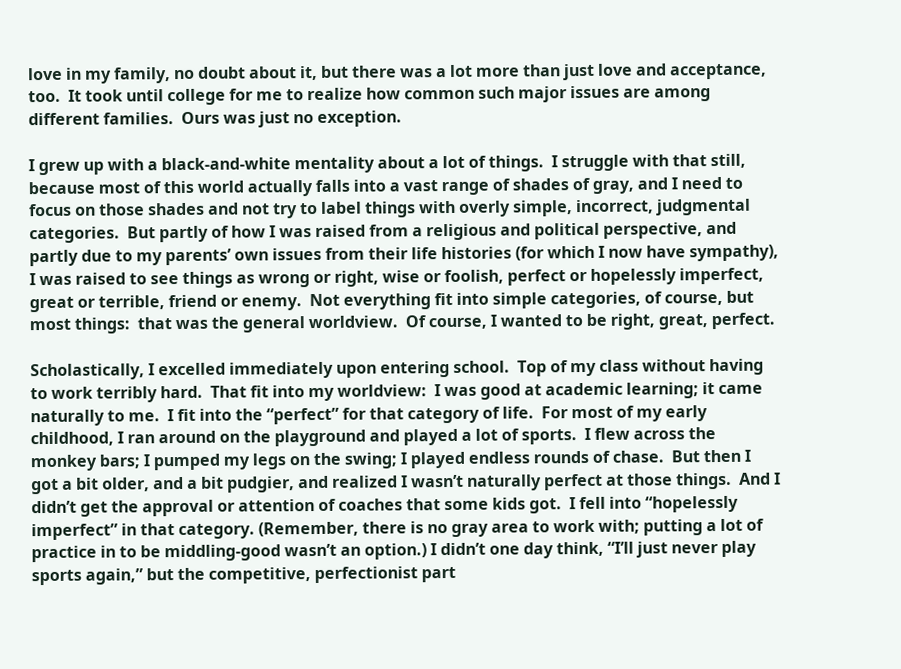love in my family, no doubt about it, but there was a lot more than just love and acceptance, too.  It took until college for me to realize how common such major issues are among different families.  Ours was just no exception.

I grew up with a black-and-white mentality about a lot of things.  I struggle with that still, because most of this world actually falls into a vast range of shades of gray, and I need to focus on those shades and not try to label things with overly simple, incorrect, judgmental categories.  But partly of how I was raised from a religious and political perspective, and partly due to my parents’ own issues from their life histories (for which I now have sympathy), I was raised to see things as wrong or right, wise or foolish, perfect or hopelessly imperfect, great or terrible, friend or enemy.  Not everything fit into simple categories, of course, but most things:  that was the general worldview.  Of course, I wanted to be right, great, perfect.

Scholastically, I excelled immediately upon entering school.  Top of my class without having to work terribly hard.  That fit into my worldview:  I was good at academic learning; it came naturally to me.  I fit into the “perfect” for that category of life.  For most of my early childhood, I ran around on the playground and played a lot of sports.  I flew across the monkey bars; I pumped my legs on the swing; I played endless rounds of chase.  But then I got a bit older, and a bit pudgier, and realized I wasn’t naturally perfect at those things.  And I didn’t get the approval or attention of coaches that some kids got.  I fell into “hopelessly imperfect” in that category. (Remember, there is no gray area to work with; putting a lot of practice in to be middling-good wasn’t an option.) I didn’t one day think, “I’ll just never play sports again,” but the competitive, perfectionist part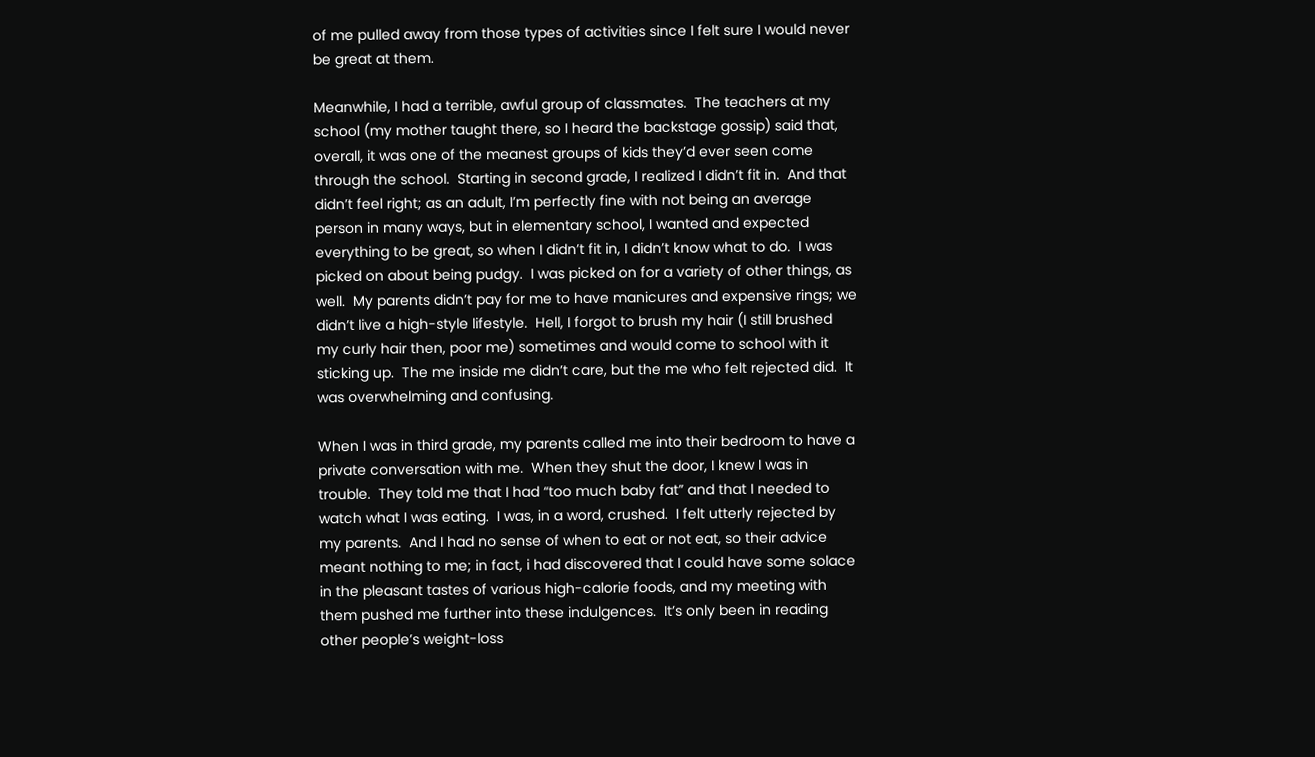of me pulled away from those types of activities since I felt sure I would never be great at them.

Meanwhile, I had a terrible, awful group of classmates.  The teachers at my school (my mother taught there, so I heard the backstage gossip) said that, overall, it was one of the meanest groups of kids they’d ever seen come through the school.  Starting in second grade, I realized I didn’t fit in.  And that didn’t feel right; as an adult, I’m perfectly fine with not being an average person in many ways, but in elementary school, I wanted and expected everything to be great, so when I didn’t fit in, I didn’t know what to do.  I was picked on about being pudgy.  I was picked on for a variety of other things, as well.  My parents didn’t pay for me to have manicures and expensive rings; we didn’t live a high-style lifestyle.  Hell, I forgot to brush my hair (I still brushed my curly hair then, poor me) sometimes and would come to school with it sticking up.  The me inside me didn’t care, but the me who felt rejected did.  It was overwhelming and confusing.

When I was in third grade, my parents called me into their bedroom to have a private conversation with me.  When they shut the door, I knew I was in trouble.  They told me that I had “too much baby fat” and that I needed to watch what I was eating.  I was, in a word, crushed.  I felt utterly rejected by my parents.  And I had no sense of when to eat or not eat, so their advice meant nothing to me; in fact, i had discovered that I could have some solace in the pleasant tastes of various high-calorie foods, and my meeting with them pushed me further into these indulgences.  It’s only been in reading other people’s weight-loss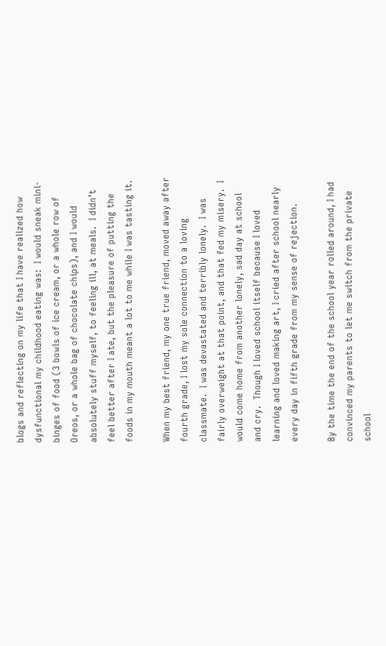blogs and reflecting on my life that I have realized how dysfunctional my childhood eating was:  I would sneak mini-binges of food (3 bowls of ice cream, or a whole row of Oreos, or a whole bag of chocolate chips), and I would absolutely stuff myself, to feeling ill, at meals.  I didn’t feel better after I ate, but the pleasure of putting the foods in my mouth meant a lot to me while I was tasting it.

When my best friend, my one true friend, moved away after fourth grade, I lost my sole connection to a loving classmate.  I was devastated and terribly lonely.  I was fairly overweight at that point, and that fed my misery.  I would come home from another lonely, sad day at school and cry.  Though I loved school itself because I loved learning and loved making art, I cried after school nearly every day in fifth grade from my sense of rejection.

By the time the end of the school year rolled around, I had convinced my parents to let me switch from the private school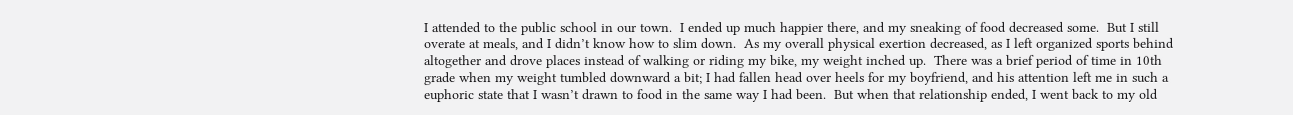I attended to the public school in our town.  I ended up much happier there, and my sneaking of food decreased some.  But I still overate at meals, and I didn’t know how to slim down.  As my overall physical exertion decreased, as I left organized sports behind altogether and drove places instead of walking or riding my bike, my weight inched up.  There was a brief period of time in 10th grade when my weight tumbled downward a bit; I had fallen head over heels for my boyfriend, and his attention left me in such a euphoric state that I wasn’t drawn to food in the same way I had been.  But when that relationship ended, I went back to my old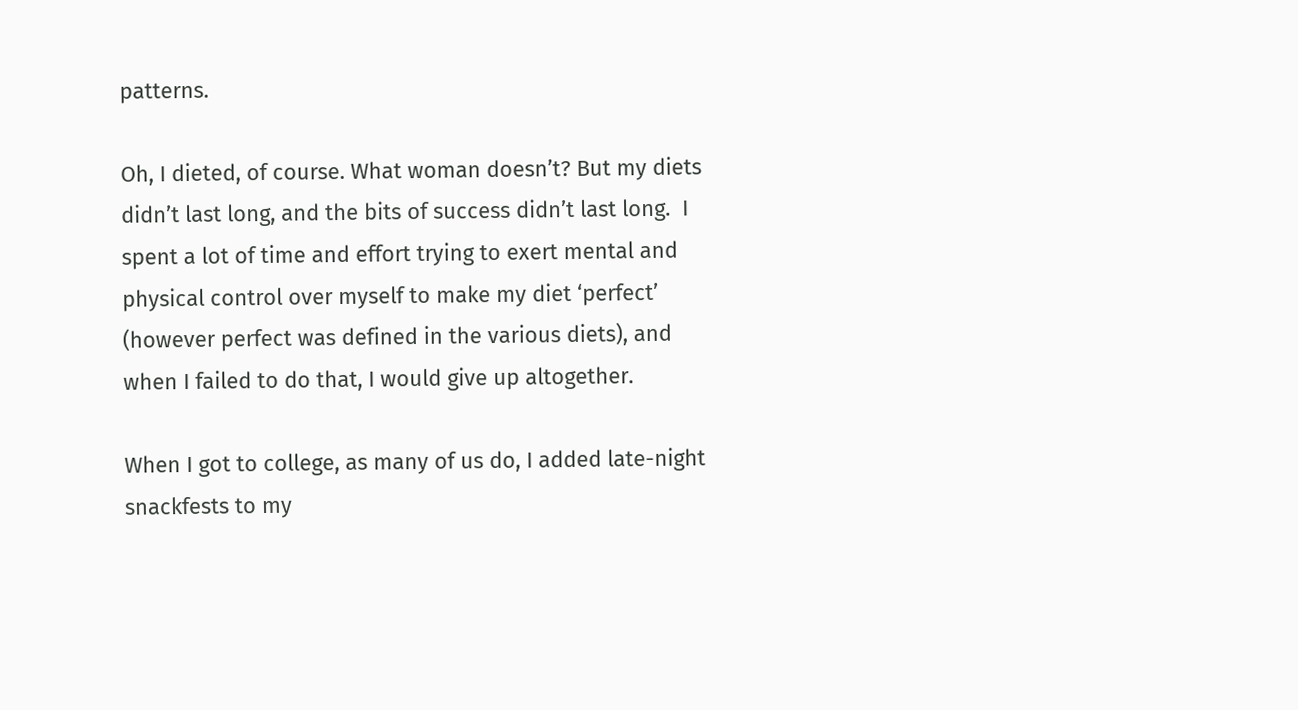patterns.

Oh, I dieted, of course. What woman doesn’t? But my diets didn’t last long, and the bits of success didn’t last long.  I spent a lot of time and effort trying to exert mental and physical control over myself to make my diet ‘perfect’ (however perfect was defined in the various diets), and when I failed to do that, I would give up altogether.

When I got to college, as many of us do, I added late-night snackfests to my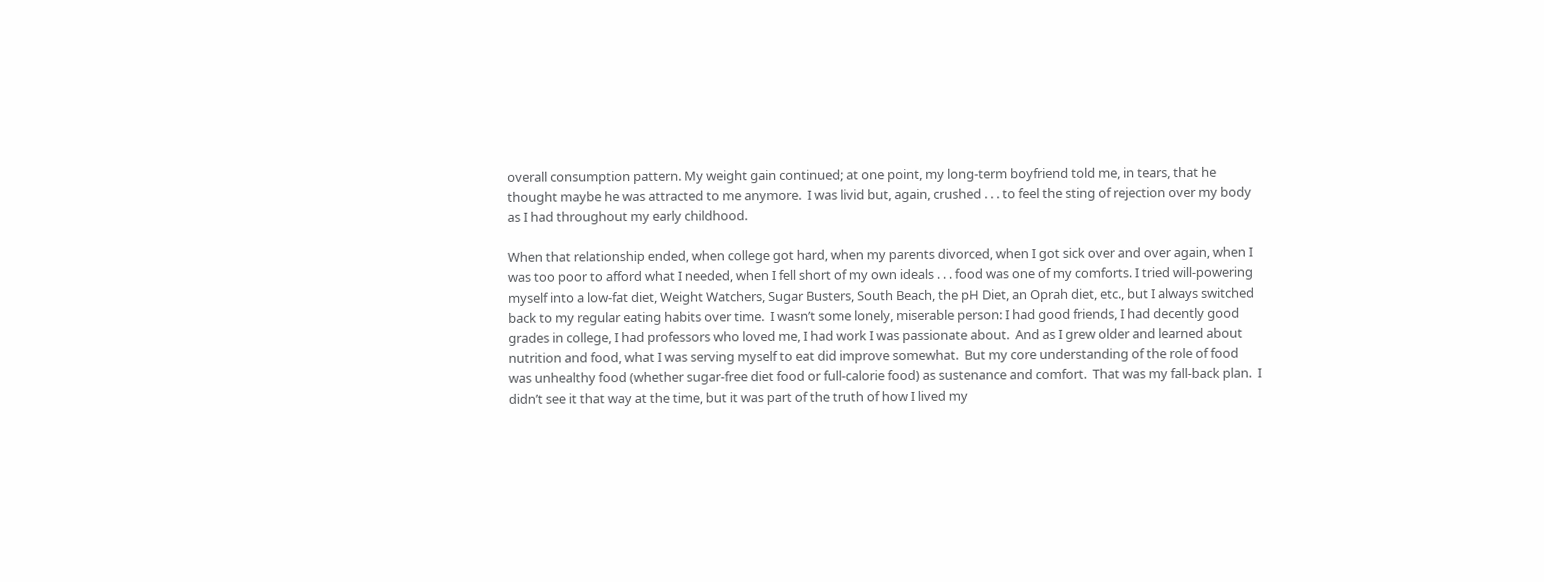overall consumption pattern. My weight gain continued; at one point, my long-term boyfriend told me, in tears, that he thought maybe he was attracted to me anymore.  I was livid but, again, crushed . . . to feel the sting of rejection over my body as I had throughout my early childhood.

When that relationship ended, when college got hard, when my parents divorced, when I got sick over and over again, when I was too poor to afford what I needed, when I fell short of my own ideals . . . food was one of my comforts. I tried will-powering myself into a low-fat diet, Weight Watchers, Sugar Busters, South Beach, the pH Diet, an Oprah diet, etc., but I always switched back to my regular eating habits over time.  I wasn’t some lonely, miserable person: I had good friends, I had decently good grades in college, I had professors who loved me, I had work I was passionate about.  And as I grew older and learned about nutrition and food, what I was serving myself to eat did improve somewhat.  But my core understanding of the role of food was unhealthy food (whether sugar-free diet food or full-calorie food) as sustenance and comfort.  That was my fall-back plan.  I didn’t see it that way at the time, but it was part of the truth of how I lived my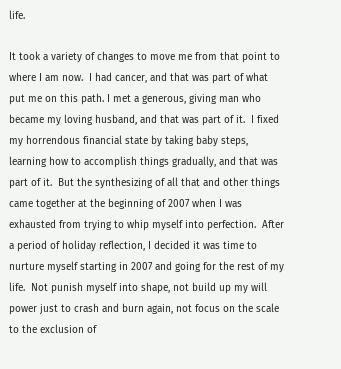life.

It took a variety of changes to move me from that point to where I am now.  I had cancer, and that was part of what put me on this path. I met a generous, giving man who became my loving husband, and that was part of it.  I fixed my horrendous financial state by taking baby steps, learning how to accomplish things gradually, and that was part of it.  But the synthesizing of all that and other things came together at the beginning of 2007 when I was exhausted from trying to whip myself into perfection.  After a period of holiday reflection, I decided it was time to nurture myself starting in 2007 and going for the rest of my life.  Not punish myself into shape, not build up my will power just to crash and burn again, not focus on the scale to the exclusion of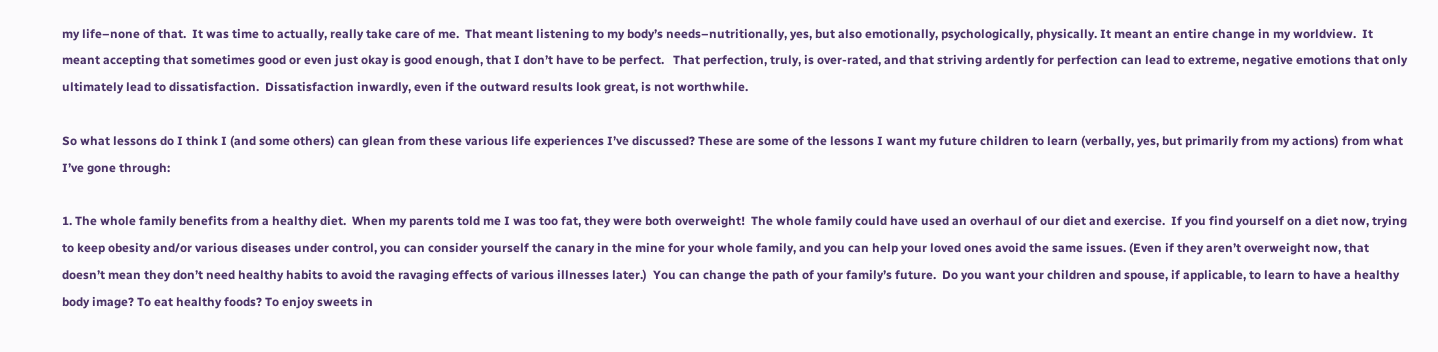my life–none of that.  It was time to actually, really take care of me.  That meant listening to my body’s needs–nutritionally, yes, but also emotionally, psychologically, physically. It meant an entire change in my worldview.  It meant accepting that sometimes good or even just okay is good enough, that I don’t have to be perfect.   That perfection, truly, is over-rated, and that striving ardently for perfection can lead to extreme, negative emotions that only ultimately lead to dissatisfaction.  Dissatisfaction inwardly, even if the outward results look great, is not worthwhile.

So what lessons do I think I (and some others) can glean from these various life experiences I’ve discussed? These are some of the lessons I want my future children to learn (verbally, yes, but primarily from my actions) from what I’ve gone through:

1. The whole family benefits from a healthy diet.  When my parents told me I was too fat, they were both overweight!  The whole family could have used an overhaul of our diet and exercise.  If you find yourself on a diet now, trying to keep obesity and/or various diseases under control, you can consider yourself the canary in the mine for your whole family, and you can help your loved ones avoid the same issues. (Even if they aren’t overweight now, that doesn’t mean they don’t need healthy habits to avoid the ravaging effects of various illnesses later.)  You can change the path of your family’s future.  Do you want your children and spouse, if applicable, to learn to have a healthy body image? To eat healthy foods? To enjoy sweets in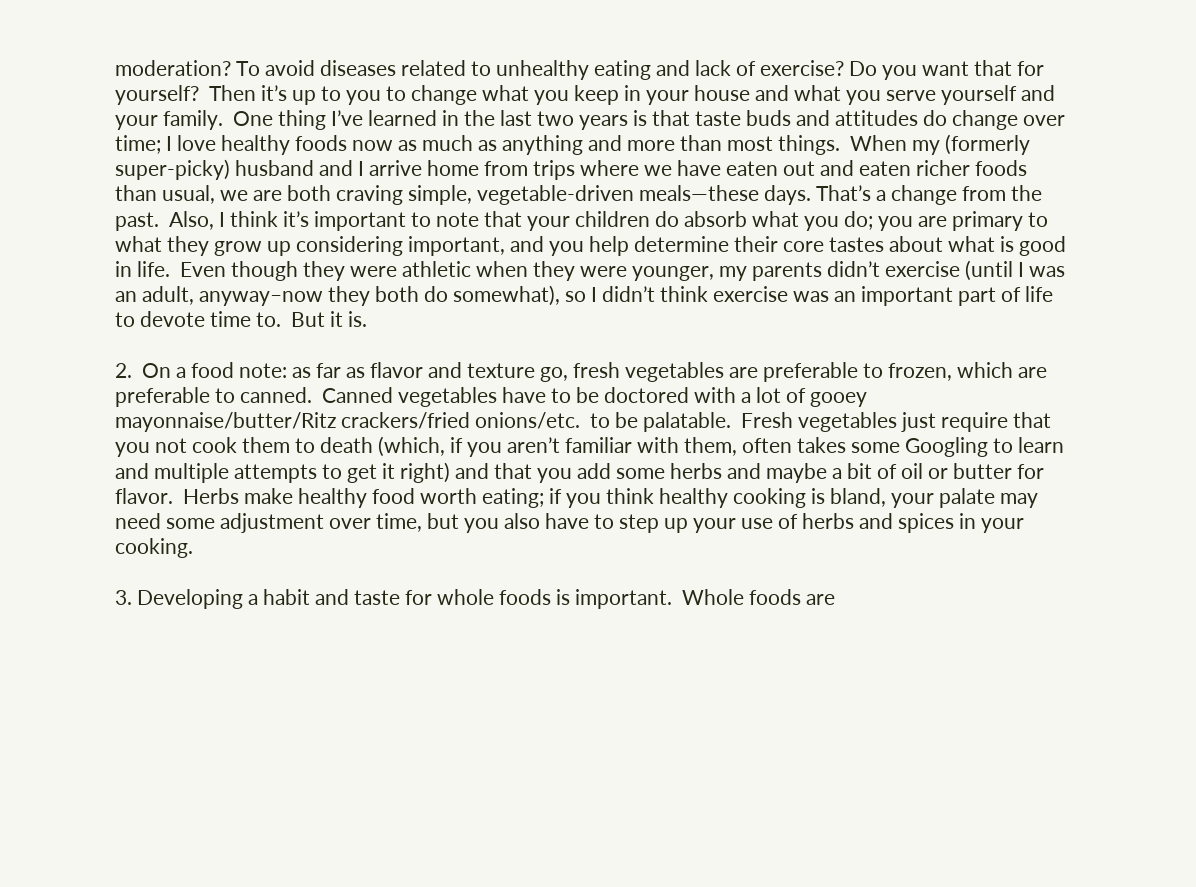moderation? To avoid diseases related to unhealthy eating and lack of exercise? Do you want that for yourself?  Then it’s up to you to change what you keep in your house and what you serve yourself and your family.  One thing I’ve learned in the last two years is that taste buds and attitudes do change over time; I love healthy foods now as much as anything and more than most things.  When my (formerly super-picky) husband and I arrive home from trips where we have eaten out and eaten richer foods than usual, we are both craving simple, vegetable-driven meals—these days. That’s a change from the past.  Also, I think it’s important to note that your children do absorb what you do; you are primary to what they grow up considering important, and you help determine their core tastes about what is good in life.  Even though they were athletic when they were younger, my parents didn’t exercise (until I was an adult, anyway–now they both do somewhat), so I didn’t think exercise was an important part of life to devote time to.  But it is.

2.  On a food note: as far as flavor and texture go, fresh vegetables are preferable to frozen, which are preferable to canned.  Canned vegetables have to be doctored with a lot of gooey mayonnaise/butter/Ritz crackers/fried onions/etc.  to be palatable.  Fresh vegetables just require that you not cook them to death (which, if you aren’t familiar with them, often takes some Googling to learn and multiple attempts to get it right) and that you add some herbs and maybe a bit of oil or butter for flavor.  Herbs make healthy food worth eating; if you think healthy cooking is bland, your palate may need some adjustment over time, but you also have to step up your use of herbs and spices in your cooking.

3. Developing a habit and taste for whole foods is important.  Whole foods are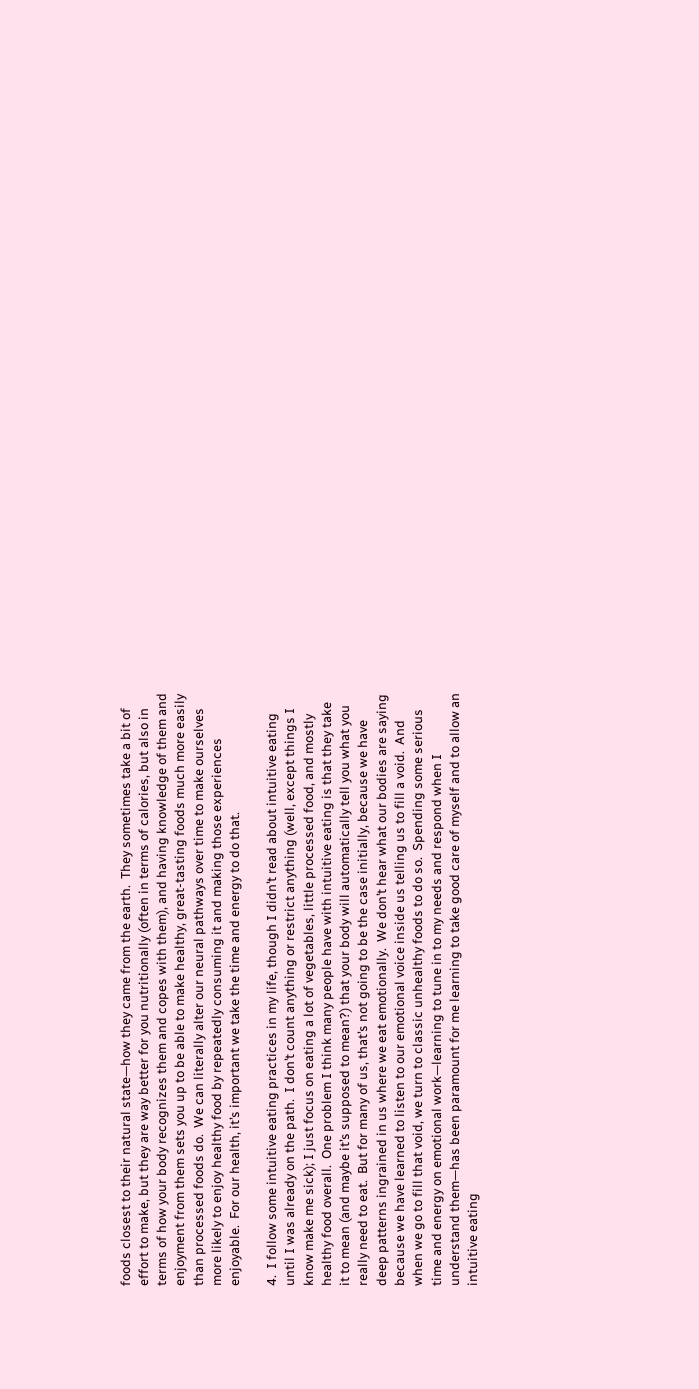foods closest to their natural state—how they came from the earth.  They sometimes take a bit of effort to make, but they are way better for you nutritionally (often in terms of calories, but also in terms of how your body recognizes them and copes with them), and having knowledge of them and enjoyment from them sets you up to be able to make healthy, great-tasting foods much more easily than processed foods do.  We can literally alter our neural pathways over time to make ourselves more likely to enjoy healthy food by repeatedly consuming it and making those experiences enjoyable.  For our health, it’s important we take the time and energy to do that.

4.  I follow some intuitive eating practices in my life, though I didn’t read about intuitive eating until I was already on the path.  I don’t count anything or restrict anything (well, except things I know make me sick); I just focus on eating a lot of vegetables, little processed food, and mostly healthy food overall.  One problem I think many people have with intuitive eating is that they take it to mean (and maybe it’s supposed to mean?) that your body will automatically tell you what you really need to eat.  But for many of us, that’s not going to be the case initially, because we have deep patterns ingrained in us where we eat emotionally.  We don’t hear what our bodies are saying because we have learned to listen to our emotional voice inside us telling us to fill a void.  And when we go to fill that void, we turn to classic unhealthy foods to do so.  Spending some serious time and energy on emotional work—learning to tune in to my needs and respond when I understand them—has been paramount for me learning to take good care of myself and to allow an intuitive eating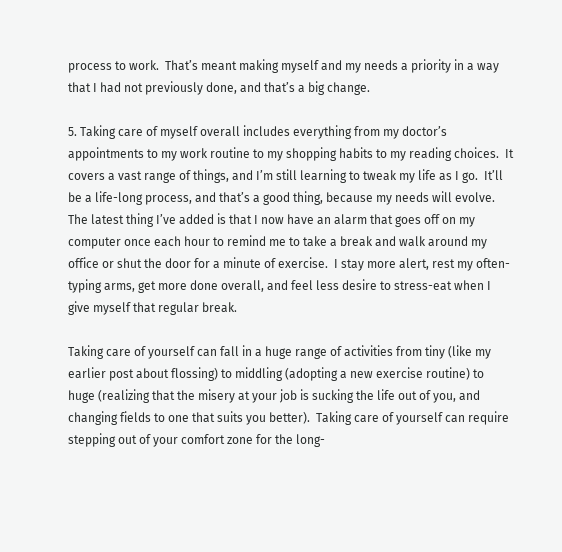process to work.  That’s meant making myself and my needs a priority in a way that I had not previously done, and that’s a big change.

5. Taking care of myself overall includes everything from my doctor’s appointments to my work routine to my shopping habits to my reading choices.  It covers a vast range of things, and I’m still learning to tweak my life as I go.  It’ll be a life-long process, and that’s a good thing, because my needs will evolve.  The latest thing I’ve added is that I now have an alarm that goes off on my computer once each hour to remind me to take a break and walk around my office or shut the door for a minute of exercise.  I stay more alert, rest my often-typing arms, get more done overall, and feel less desire to stress-eat when I give myself that regular break.

Taking care of yourself can fall in a huge range of activities from tiny (like my earlier post about flossing) to middling (adopting a new exercise routine) to  huge (realizing that the misery at your job is sucking the life out of you, and changing fields to one that suits you better).  Taking care of yourself can require stepping out of your comfort zone for the long-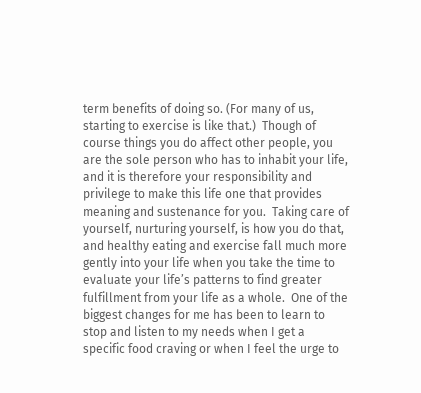term benefits of doing so. (For many of us, starting to exercise is like that.)  Though of course things you do affect other people, you are the sole person who has to inhabit your life, and it is therefore your responsibility and privilege to make this life one that provides meaning and sustenance for you.  Taking care of yourself, nurturing yourself, is how you do that, and healthy eating and exercise fall much more gently into your life when you take the time to evaluate your life’s patterns to find greater fulfillment from your life as a whole.  One of the biggest changes for me has been to learn to stop and listen to my needs when I get a specific food craving or when I feel the urge to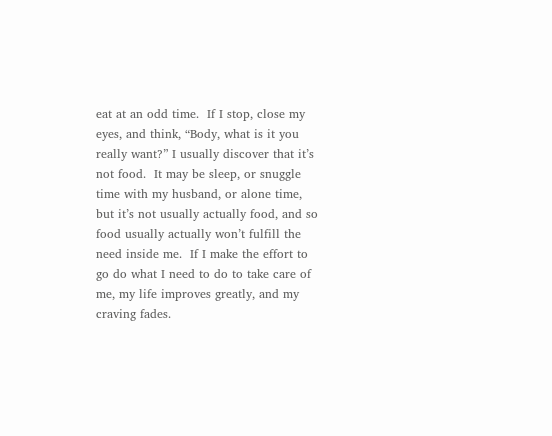eat at an odd time.  If I stop, close my eyes, and think, “Body, what is it you really want?” I usually discover that it’s not food.  It may be sleep, or snuggle time with my husband, or alone time, but it’s not usually actually food, and so food usually actually won’t fulfill the need inside me.  If I make the effort to go do what I need to do to take care of me, my life improves greatly, and my craving fades.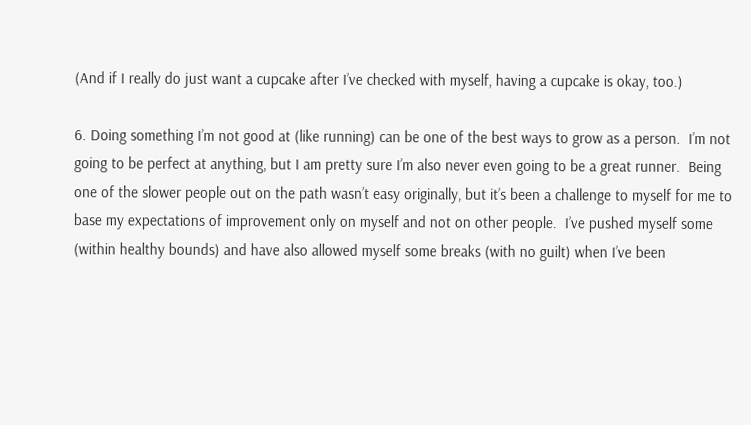(And if I really do just want a cupcake after I’ve checked with myself, having a cupcake is okay, too.)

6. Doing something I’m not good at (like running) can be one of the best ways to grow as a person.  I’m not going to be perfect at anything, but I am pretty sure I’m also never even going to be a great runner.  Being one of the slower people out on the path wasn’t easy originally, but it’s been a challenge to myself for me to base my expectations of improvement only on myself and not on other people.  I’ve pushed myself some (within healthy bounds) and have also allowed myself some breaks (with no guilt) when I’ve been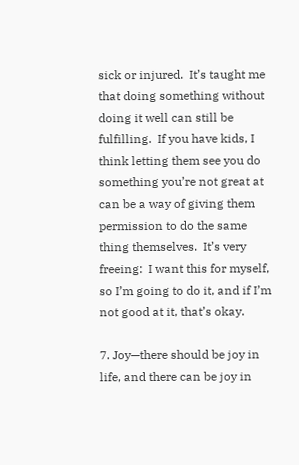sick or injured.  It’s taught me that doing something without doing it well can still be fulfilling.  If you have kids, I think letting them see you do something you’re not great at can be a way of giving them permission to do the same thing themselves.  It’s very freeing:  I want this for myself, so I’m going to do it, and if I’m not good at it, that’s okay.

7. Joy—there should be joy in life, and there can be joy in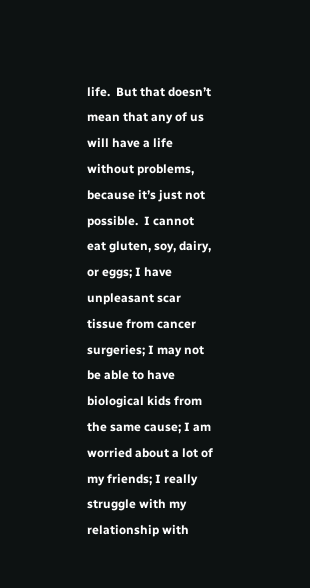life.  But that doesn’t mean that any of us will have a life without problems, because it’s just not possible.  I cannot eat gluten, soy, dairy, or eggs; I have unpleasant scar tissue from cancer surgeries; I may not be able to have biological kids from the same cause; I am worried about a lot of my friends; I really struggle with my relationship with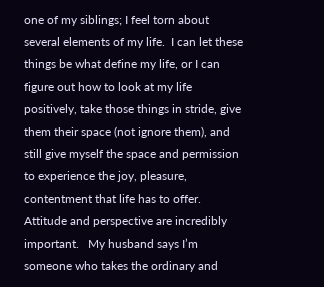one of my siblings; I feel torn about several elements of my life.  I can let these things be what define my life, or I can figure out how to look at my life positively, take those things in stride, give them their space (not ignore them), and still give myself the space and permission to experience the joy, pleasure, contentment that life has to offer.  Attitude and perspective are incredibly important.   My husband says I’m someone who takes the ordinary and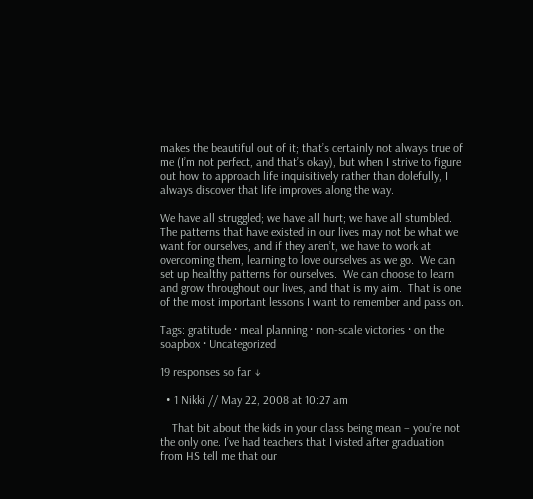makes the beautiful out of it; that’s certainly not always true of me (I’m not perfect, and that’s okay), but when I strive to figure out how to approach life inquisitively rather than dolefully, I always discover that life improves along the way.

We have all struggled; we have all hurt; we have all stumbled.  The patterns that have existed in our lives may not be what we want for ourselves, and if they aren’t, we have to work at overcoming them, learning to love ourselves as we go.  We can set up healthy patterns for ourselves.  We can choose to learn and grow throughout our lives, and that is my aim.  That is one of the most important lessons I want to remember and pass on.

Tags: gratitude · meal planning · non-scale victories · on the soapbox · Uncategorized

19 responses so far ↓

  • 1 Nikki // May 22, 2008 at 10:27 am

    That bit about the kids in your class being mean – you’re not the only one. I’ve had teachers that I visted after graduation from HS tell me that our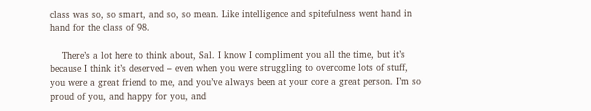class was so, so smart, and so, so mean. Like intelligence and spitefulness went hand in hand for the class of 98.

    There’s a lot here to think about, Sal. I know I compliment you all the time, but it’s because I think it’s deserved – even when you were struggling to overcome lots of stuff, you were a great friend to me, and you’ve always been at your core a great person. I’m so proud of you, and happy for you, and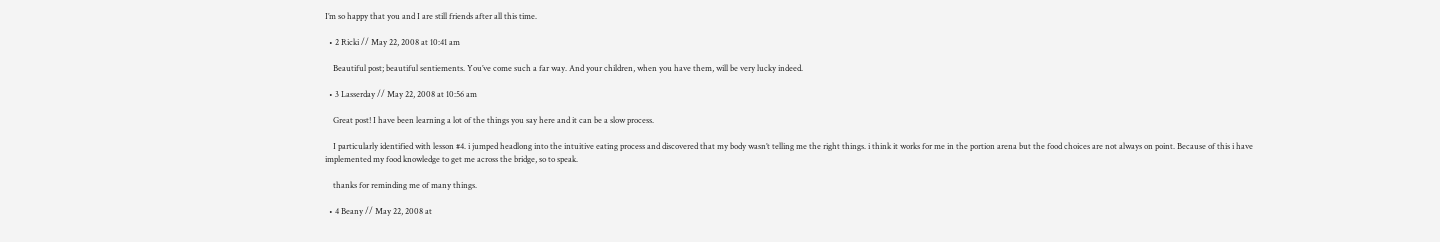I’m so happy that you and I are still friends after all this time.

  • 2 Ricki // May 22, 2008 at 10:41 am

    Beautiful post; beautiful sentiements. You’ve come such a far way. And your children, when you have them, will be very lucky indeed.

  • 3 Lasserday // May 22, 2008 at 10:56 am

    Great post! I have been learning a lot of the things you say here and it can be a slow process.

    I particularly identified with lesson #4. i jumped headlong into the intuitive eating process and discovered that my body wasn’t telling me the right things. i think it works for me in the portion arena but the food choices are not always on point. Because of this i have implemented my food knowledge to get me across the bridge, so to speak.

    thanks for reminding me of many things.

  • 4 Beany // May 22, 2008 at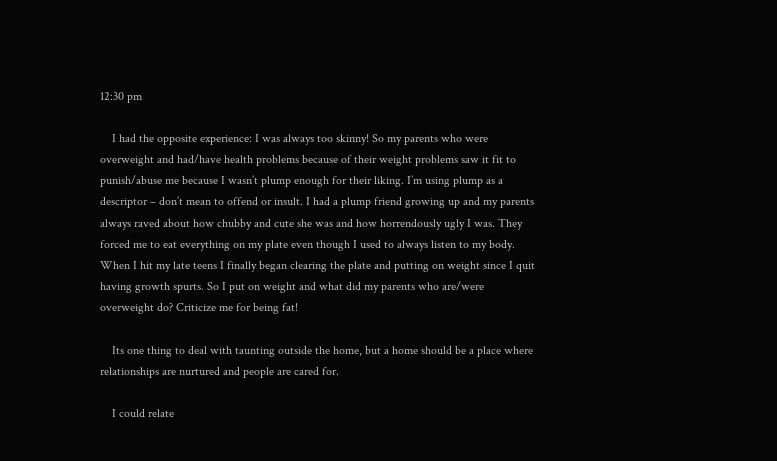12:30 pm

    I had the opposite experience: I was always too skinny! So my parents who were overweight and had/have health problems because of their weight problems saw it fit to punish/abuse me because I wasn’t plump enough for their liking. I’m using plump as a descriptor – don’t mean to offend or insult. I had a plump friend growing up and my parents always raved about how chubby and cute she was and how horrendously ugly I was. They forced me to eat everything on my plate even though I used to always listen to my body. When I hit my late teens I finally began clearing the plate and putting on weight since I quit having growth spurts. So I put on weight and what did my parents who are/were overweight do? Criticize me for being fat!

    Its one thing to deal with taunting outside the home, but a home should be a place where relationships are nurtured and people are cared for.

    I could relate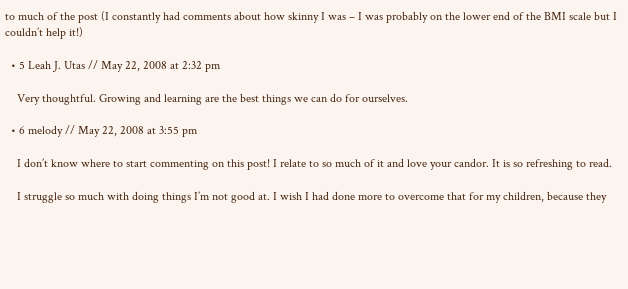to much of the post (I constantly had comments about how skinny I was – I was probably on the lower end of the BMI scale but I couldn’t help it!)

  • 5 Leah J. Utas // May 22, 2008 at 2:32 pm

    Very thoughtful. Growing and learning are the best things we can do for ourselves.

  • 6 melody // May 22, 2008 at 3:55 pm

    I don’t know where to start commenting on this post! I relate to so much of it and love your candor. It is so refreshing to read.

    I struggle so much with doing things I’m not good at. I wish I had done more to overcome that for my children, because they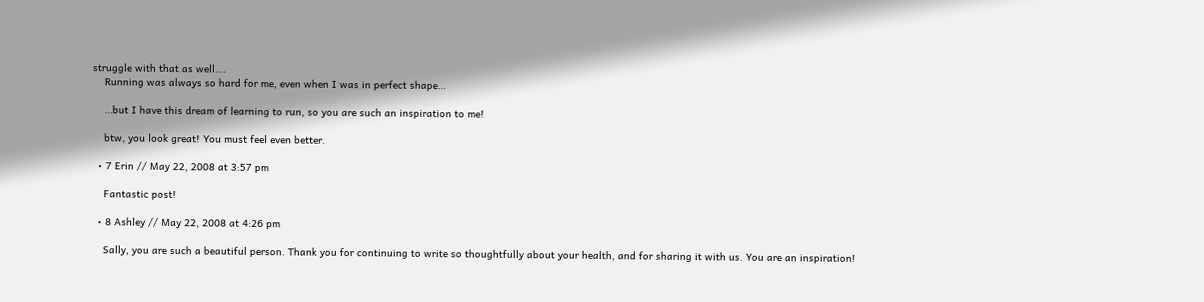struggle with that as well….
    Running was always so hard for me, even when I was in perfect shape…

    …but I have this dream of learning to run, so you are such an inspiration to me!

    btw, you look great! You must feel even better.

  • 7 Erin // May 22, 2008 at 3:57 pm

    Fantastic post!

  • 8 Ashley // May 22, 2008 at 4:26 pm

    Sally, you are such a beautiful person. Thank you for continuing to write so thoughtfully about your health, and for sharing it with us. You are an inspiration!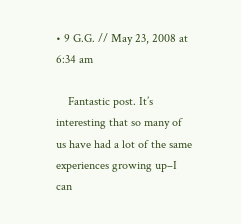• 9 G.G. // May 23, 2008 at 6:34 am

    Fantastic post. It’s interesting that so many of us have had a lot of the same experiences growing up–I can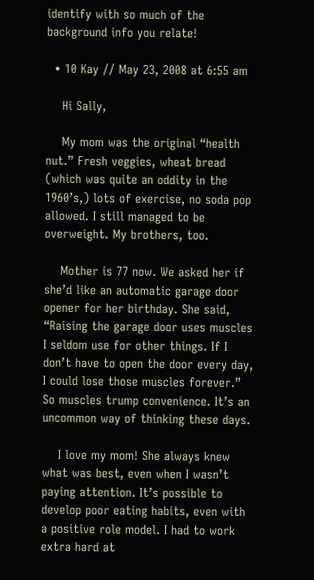identify with so much of the background info you relate!

  • 10 Kay // May 23, 2008 at 6:55 am

    Hi Sally,

    My mom was the original “health nut.” Fresh veggies, wheat bread (which was quite an oddity in the 1960’s,) lots of exercise, no soda pop allowed. I still managed to be overweight. My brothers, too.

    Mother is 77 now. We asked her if she’d like an automatic garage door opener for her birthday. She said, “Raising the garage door uses muscles I seldom use for other things. If I don’t have to open the door every day, I could lose those muscles forever.” So muscles trump convenience. It’s an uncommon way of thinking these days.

    I love my mom! She always knew what was best, even when I wasn’t paying attention. It’s possible to develop poor eating habits, even with a positive role model. I had to work extra hard at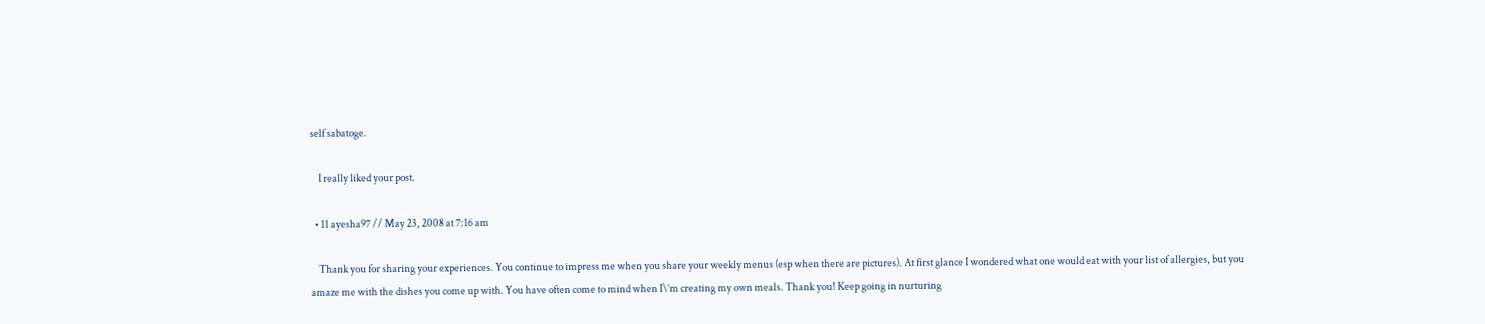self sabatoge.

    I really liked your post.

  • 11 ayesha97 // May 23, 2008 at 7:16 am

    Thank you for sharing your experiences. You continue to impress me when you share your weekly menus (esp when there are pictures). At first glance I wondered what one would eat with your list of allergies, but you amaze me with the dishes you come up with. You have often come to mind when I\’m creating my own meals. Thank you! Keep going in nurturing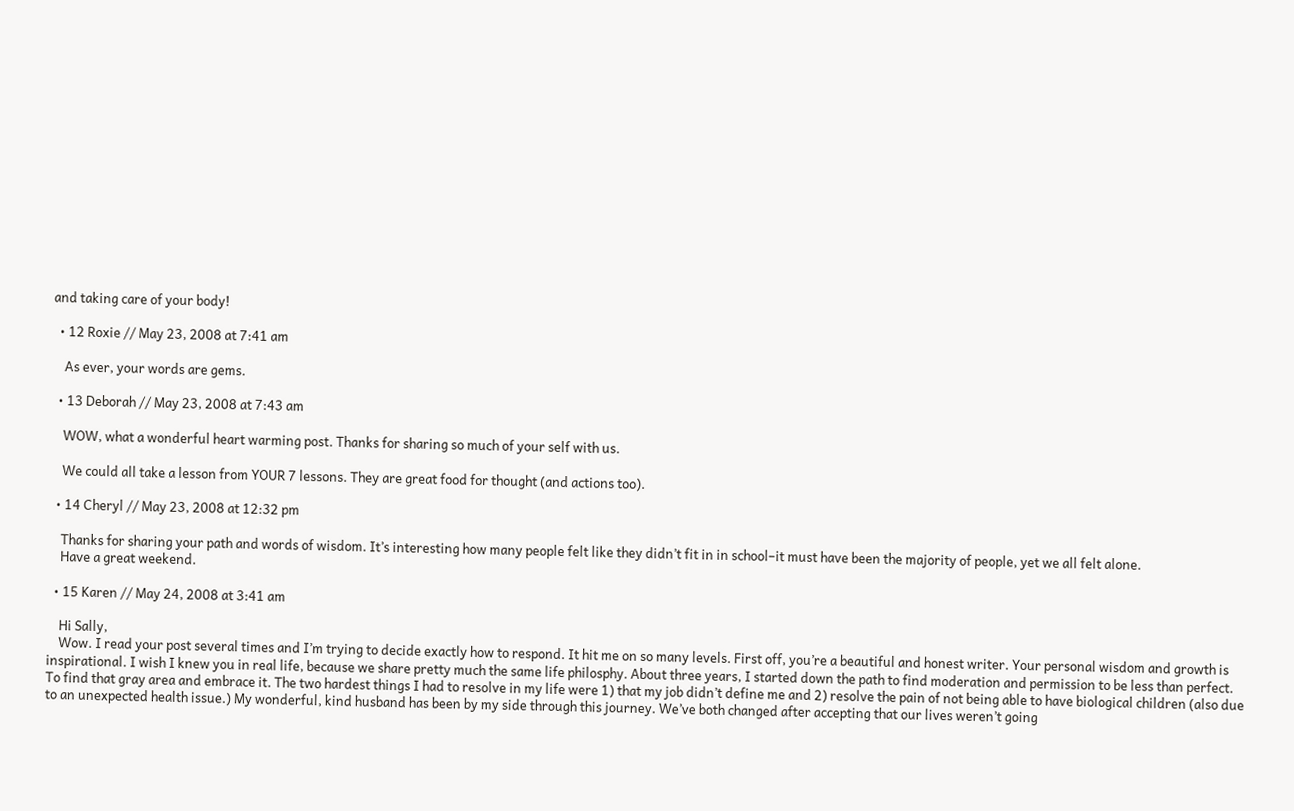and taking care of your body!

  • 12 Roxie // May 23, 2008 at 7:41 am

    As ever, your words are gems.

  • 13 Deborah // May 23, 2008 at 7:43 am

    WOW, what a wonderful heart warming post. Thanks for sharing so much of your self with us.

    We could all take a lesson from YOUR 7 lessons. They are great food for thought (and actions too).

  • 14 Cheryl // May 23, 2008 at 12:32 pm

    Thanks for sharing your path and words of wisdom. It’s interesting how many people felt like they didn’t fit in in school–it must have been the majority of people, yet we all felt alone.
    Have a great weekend.

  • 15 Karen // May 24, 2008 at 3:41 am

    Hi Sally,
    Wow. I read your post several times and I’m trying to decide exactly how to respond. It hit me on so many levels. First off, you’re a beautiful and honest writer. Your personal wisdom and growth is inspirational. I wish I knew you in real life, because we share pretty much the same life philosphy. About three years, I started down the path to find moderation and permission to be less than perfect. To find that gray area and embrace it. The two hardest things I had to resolve in my life were 1) that my job didn’t define me and 2) resolve the pain of not being able to have biological children (also due to an unexpected health issue.) My wonderful, kind husband has been by my side through this journey. We’ve both changed after accepting that our lives weren’t going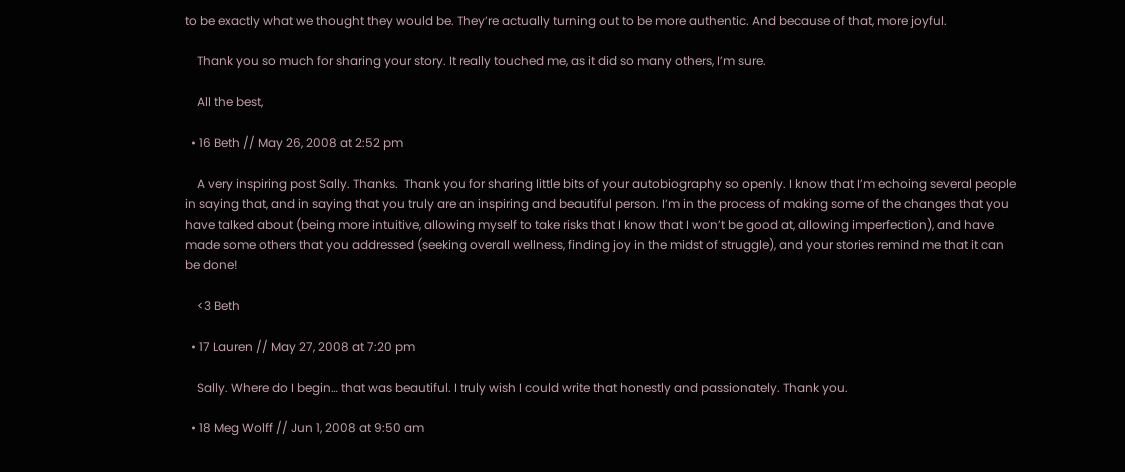to be exactly what we thought they would be. They’re actually turning out to be more authentic. And because of that, more joyful.

    Thank you so much for sharing your story. It really touched me, as it did so many others, I’m sure.

    All the best,

  • 16 Beth // May 26, 2008 at 2:52 pm

    A very inspiring post Sally. Thanks.  Thank you for sharing little bits of your autobiography so openly. I know that I’m echoing several people in saying that, and in saying that you truly are an inspiring and beautiful person. I’m in the process of making some of the changes that you have talked about (being more intuitive, allowing myself to take risks that I know that I won’t be good at, allowing imperfection), and have made some others that you addressed (seeking overall wellness, finding joy in the midst of struggle), and your stories remind me that it can be done!

    <3 Beth

  • 17 Lauren // May 27, 2008 at 7:20 pm

    Sally. Where do I begin… that was beautiful. I truly wish I could write that honestly and passionately. Thank you.

  • 18 Meg Wolff // Jun 1, 2008 at 9:50 am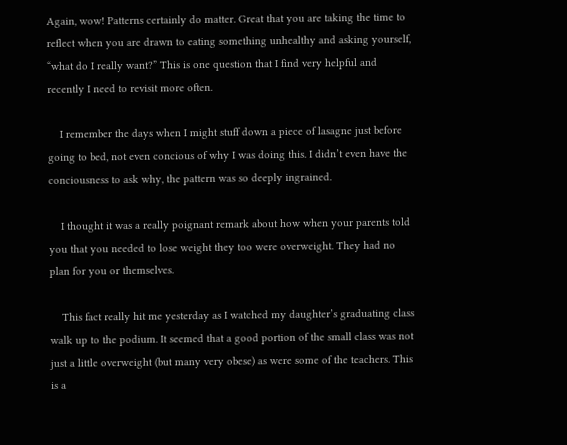Again, wow! Patterns certainly do matter. Great that you are taking the time to reflect when you are drawn to eating something unhealthy and asking yourself, “what do I really want?” This is one question that I find very helpful and recently I need to revisit more often.

    I remember the days when I might stuff down a piece of lasagne just before going to bed, not even concious of why I was doing this. I didn’t even have the conciousness to ask why, the pattern was so deeply ingrained.

    I thought it was a really poignant remark about how when your parents told you that you needed to lose weight they too were overweight. They had no plan for you or themselves.

    This fact really hit me yesterday as I watched my daughter’s graduating class walk up to the podium. It seemed that a good portion of the small class was not just a little overweight (but many very obese) as were some of the teachers. This is a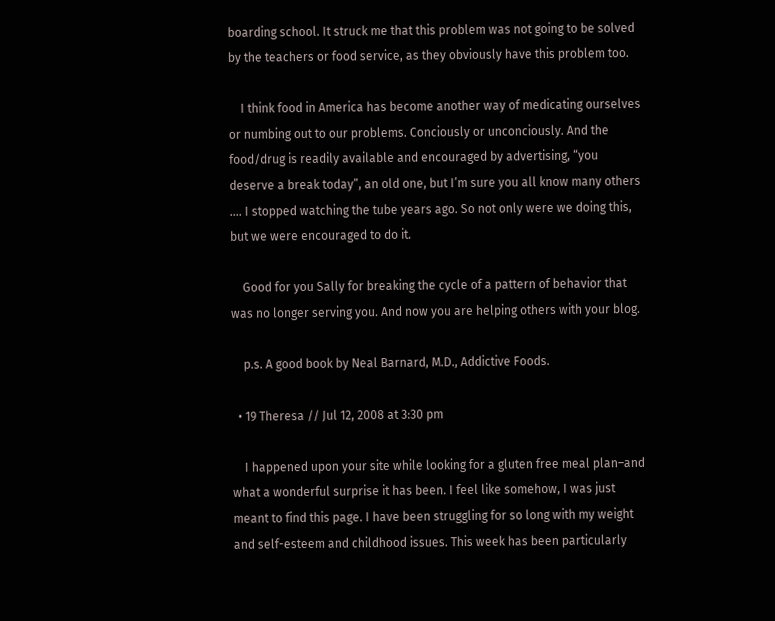boarding school. It struck me that this problem was not going to be solved by the teachers or food service, as they obviously have this problem too.

    I think food in America has become another way of medicating ourselves or numbing out to our problems. Conciously or unconciously. And the food/drug is readily available and encouraged by advertising, “you deserve a break today”, an old one, but I’m sure you all know many others …. I stopped watching the tube years ago. So not only were we doing this, but we were encouraged to do it.

    Good for you Sally for breaking the cycle of a pattern of behavior that was no longer serving you. And now you are helping others with your blog.

    p.s. A good book by Neal Barnard, M.D., Addictive Foods.

  • 19 Theresa // Jul 12, 2008 at 3:30 pm

    I happened upon your site while looking for a gluten free meal plan–and what a wonderful surprise it has been. I feel like somehow, I was just meant to find this page. I have been struggling for so long with my weight and self-esteem and childhood issues. This week has been particularly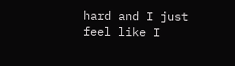hard and I just feel like I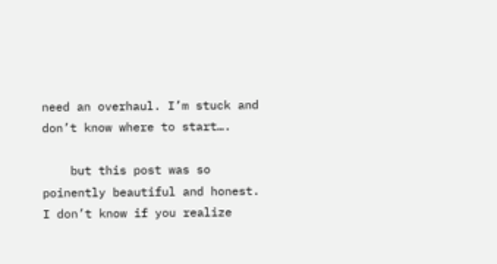need an overhaul. I’m stuck and don’t know where to start….

    but this post was so poinently beautiful and honest. I don’t know if you realize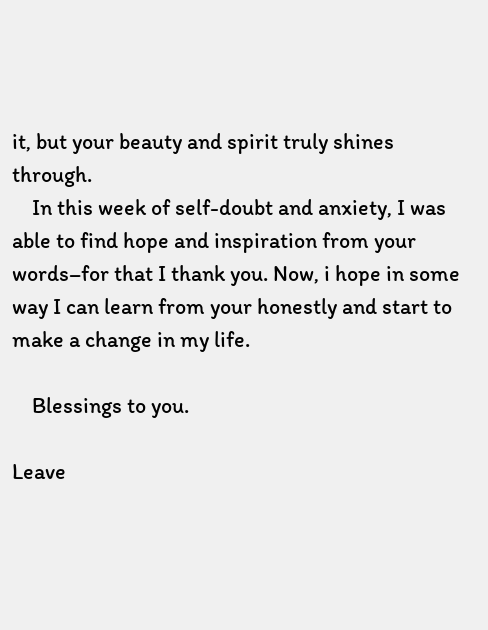it, but your beauty and spirit truly shines through.
    In this week of self-doubt and anxiety, I was able to find hope and inspiration from your words–for that I thank you. Now, i hope in some way I can learn from your honestly and start to make a change in my life.

    Blessings to you.

Leave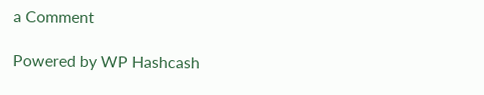a Comment

Powered by WP Hashcash